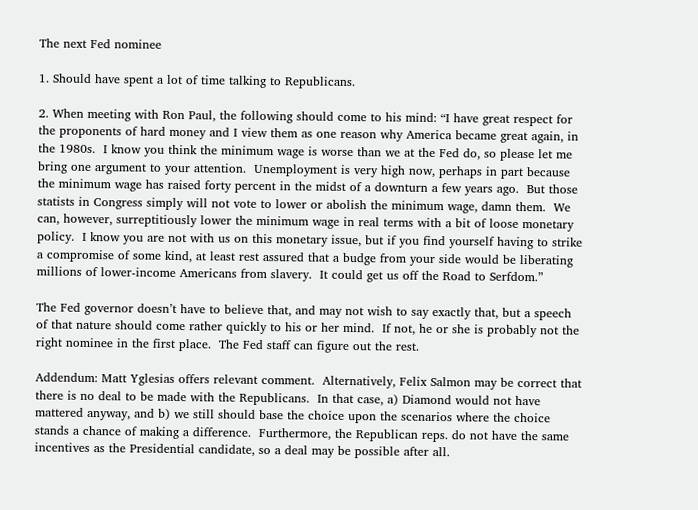The next Fed nominee

1. Should have spent a lot of time talking to Republicans.

2. When meeting with Ron Paul, the following should come to his mind: “I have great respect for the proponents of hard money and I view them as one reason why America became great again, in the 1980s.  I know you think the minimum wage is worse than we at the Fed do, so please let me bring one argument to your attention.  Unemployment is very high now, perhaps in part because the minimum wage has raised forty percent in the midst of a downturn a few years ago.  But those statists in Congress simply will not vote to lower or abolish the minimum wage, damn them.  We can, however, surreptitiously lower the minimum wage in real terms with a bit of loose monetary policy.  I know you are not with us on this monetary issue, but if you find yourself having to strike a compromise of some kind, at least rest assured that a budge from your side would be liberating millions of lower-income Americans from slavery.  It could get us off the Road to Serfdom.”

The Fed governor doesn’t have to believe that, and may not wish to say exactly that, but a speech of that nature should come rather quickly to his or her mind.  If not, he or she is probably not the right nominee in the first place.  The Fed staff can figure out the rest.

Addendum: Matt Yglesias offers relevant comment.  Alternatively, Felix Salmon may be correct that there is no deal to be made with the Republicans.  In that case, a) Diamond would not have mattered anyway, and b) we still should base the choice upon the scenarios where the choice stands a chance of making a difference.  Furthermore, the Republican reps. do not have the same incentives as the Presidential candidate, so a deal may be possible after all.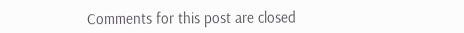Comments for this post are closed